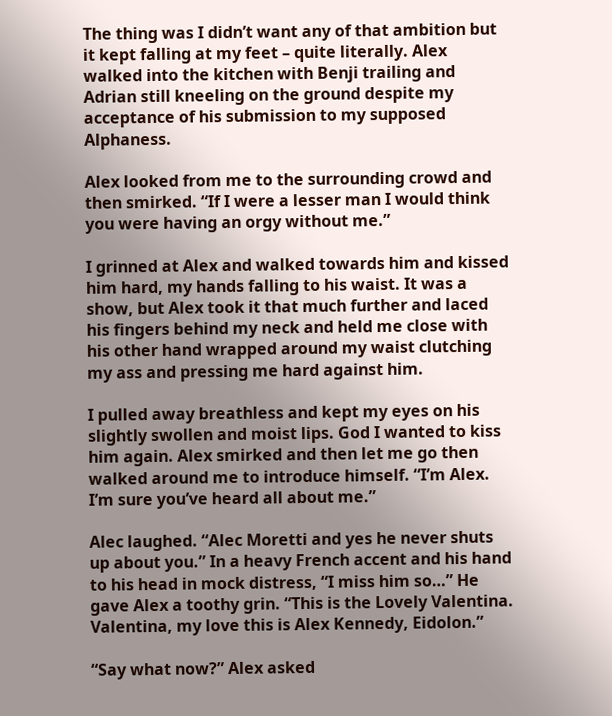The thing was I didn’t want any of that ambition but it kept falling at my feet – quite literally. Alex walked into the kitchen with Benji trailing and Adrian still kneeling on the ground despite my acceptance of his submission to my supposed Alphaness.

Alex looked from me to the surrounding crowd and then smirked. “If I were a lesser man I would think you were having an orgy without me.”

I grinned at Alex and walked towards him and kissed him hard, my hands falling to his waist. It was a show, but Alex took it that much further and laced his fingers behind my neck and held me close with his other hand wrapped around my waist clutching my ass and pressing me hard against him.

I pulled away breathless and kept my eyes on his slightly swollen and moist lips. God I wanted to kiss him again. Alex smirked and then let me go then walked around me to introduce himself. “I’m Alex. I’m sure you’ve heard all about me.”

Alec laughed. “Alec Moretti and yes he never shuts up about you.” In a heavy French accent and his hand to his head in mock distress, “I miss him so…” He gave Alex a toothy grin. “This is the Lovely Valentina. Valentina, my love this is Alex Kennedy, Eidolon.”

“Say what now?” Alex asked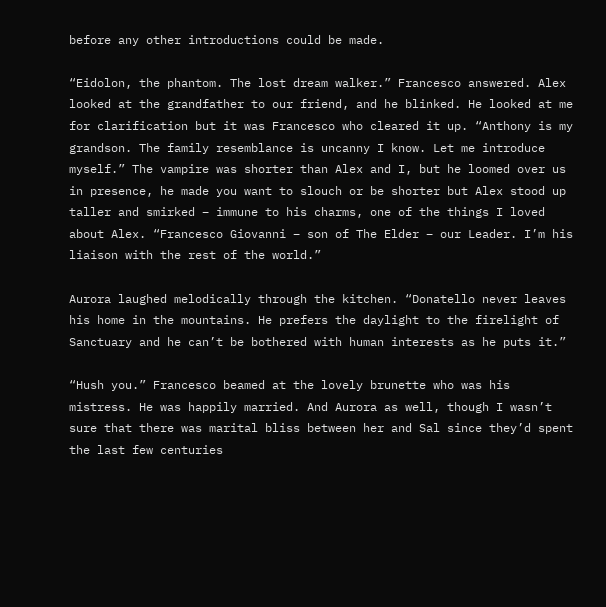before any other introductions could be made.

“Eidolon, the phantom. The lost dream walker.” Francesco answered. Alex looked at the grandfather to our friend, and he blinked. He looked at me for clarification but it was Francesco who cleared it up. “Anthony is my grandson. The family resemblance is uncanny I know. Let me introduce myself.” The vampire was shorter than Alex and I, but he loomed over us in presence, he made you want to slouch or be shorter but Alex stood up taller and smirked – immune to his charms, one of the things I loved about Alex. “Francesco Giovanni – son of The Elder – our Leader. I’m his liaison with the rest of the world.”

Aurora laughed melodically through the kitchen. “Donatello never leaves his home in the mountains. He prefers the daylight to the firelight of Sanctuary and he can’t be bothered with human interests as he puts it.”

“Hush you.” Francesco beamed at the lovely brunette who was his mistress. He was happily married. And Aurora as well, though I wasn’t sure that there was marital bliss between her and Sal since they’d spent the last few centuries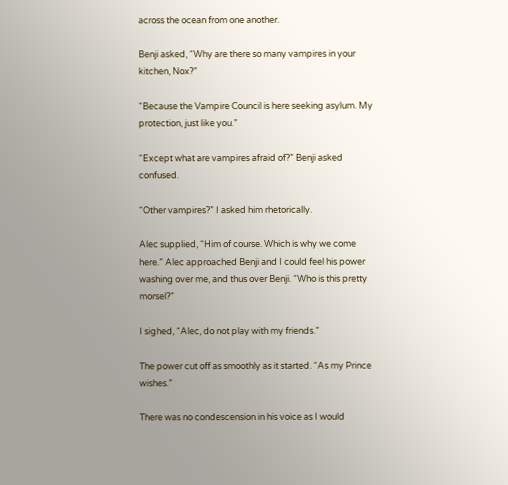across the ocean from one another.

Benji asked, “Why are there so many vampires in your kitchen, Nox?”

“Because the Vampire Council is here seeking asylum. My protection, just like you.”

“Except what are vampires afraid of?” Benji asked confused.

“Other vampires?” I asked him rhetorically.

Alec supplied, “Him of course. Which is why we come here.” Alec approached Benji and I could feel his power washing over me, and thus over Benji. “Who is this pretty morsel?”

I sighed, “Alec, do not play with my friends.”

The power cut off as smoothly as it started. “As my Prince wishes.”

There was no condescension in his voice as I would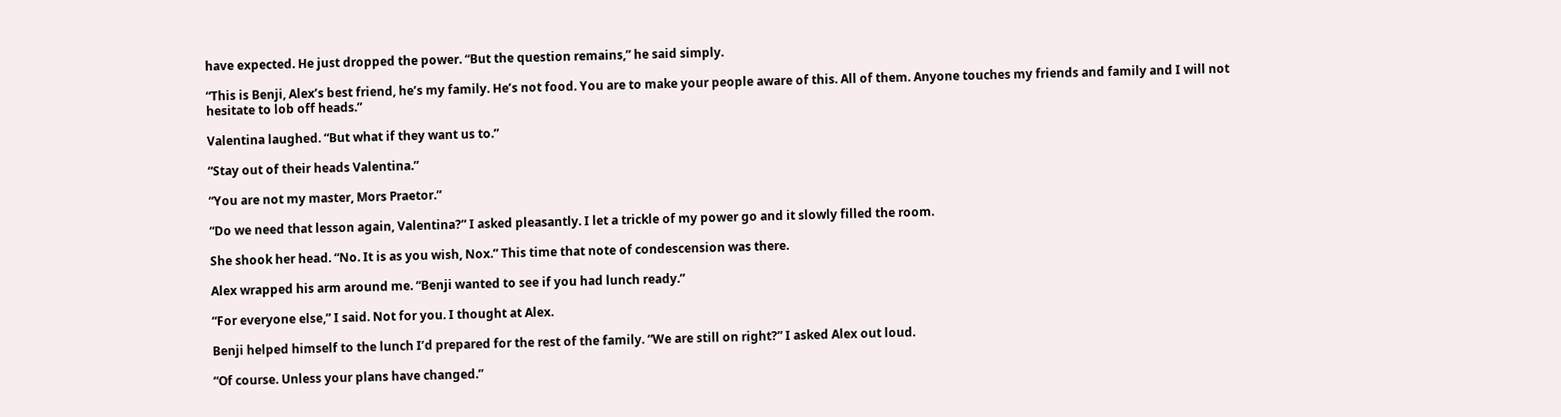have expected. He just dropped the power. “But the question remains,” he said simply.

“This is Benji, Alex’s best friend, he’s my family. He’s not food. You are to make your people aware of this. All of them. Anyone touches my friends and family and I will not hesitate to lob off heads.”

Valentina laughed. “But what if they want us to.”

“Stay out of their heads Valentina.”

“You are not my master, Mors Praetor.”

“Do we need that lesson again, Valentina?” I asked pleasantly. I let a trickle of my power go and it slowly filled the room.

She shook her head. “No. It is as you wish, Nox.” This time that note of condescension was there.

Alex wrapped his arm around me. “Benji wanted to see if you had lunch ready.”

“For everyone else,” I said. Not for you. I thought at Alex.

Benji helped himself to the lunch I’d prepared for the rest of the family. “We are still on right?” I asked Alex out loud.

“Of course. Unless your plans have changed.”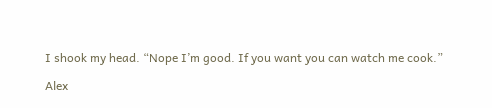I shook my head. “Nope I’m good. If you want you can watch me cook.”

Alex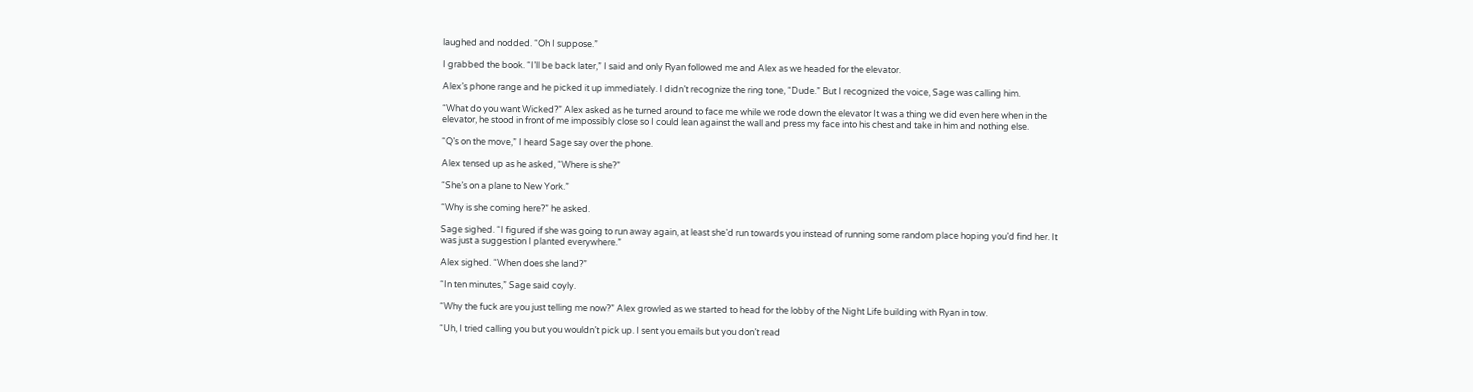laughed and nodded. “Oh I suppose.”

I grabbed the book. “I’ll be back later,” I said and only Ryan followed me and Alex as we headed for the elevator.

Alex’s phone range and he picked it up immediately. I didn’t recognize the ring tone, “Dude.” But I recognized the voice, Sage was calling him.

“What do you want Wicked?” Alex asked as he turned around to face me while we rode down the elevator It was a thing we did even here when in the elevator, he stood in front of me impossibly close so I could lean against the wall and press my face into his chest and take in him and nothing else.

“Q’s on the move,” I heard Sage say over the phone.

Alex tensed up as he asked, “Where is she?”

“She’s on a plane to New York.”

“Why is she coming here?” he asked.

Sage sighed. “I figured if she was going to run away again, at least she’d run towards you instead of running some random place hoping you’d find her. It was just a suggestion I planted everywhere.”

Alex sighed. “When does she land?”

“In ten minutes,” Sage said coyly.

“Why the fuck are you just telling me now?” Alex growled as we started to head for the lobby of the Night Life building with Ryan in tow.

“Uh, I tried calling you but you wouldn’t pick up. I sent you emails but you don’t read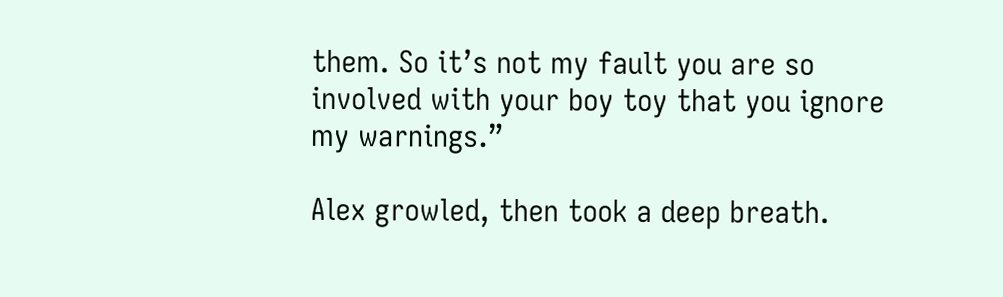them. So it’s not my fault you are so involved with your boy toy that you ignore my warnings.”

Alex growled, then took a deep breath.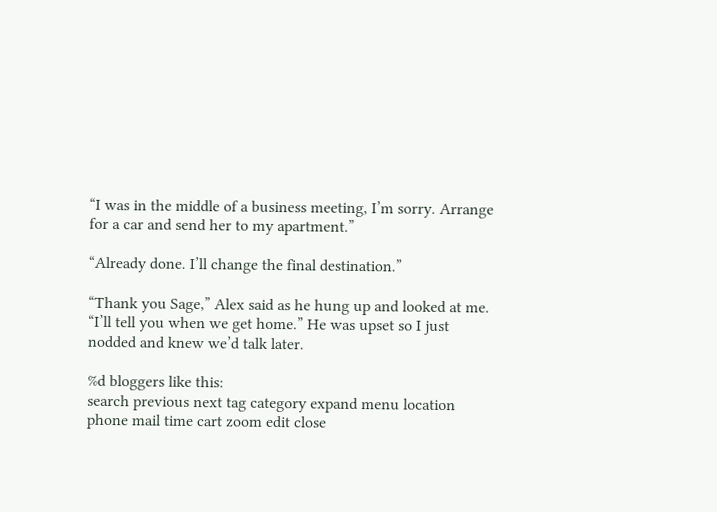“I was in the middle of a business meeting, I’m sorry. Arrange for a car and send her to my apartment.”

“Already done. I’ll change the final destination.”

“Thank you Sage,” Alex said as he hung up and looked at me. “I’ll tell you when we get home.” He was upset so I just nodded and knew we’d talk later.

%d bloggers like this:
search previous next tag category expand menu location phone mail time cart zoom edit close